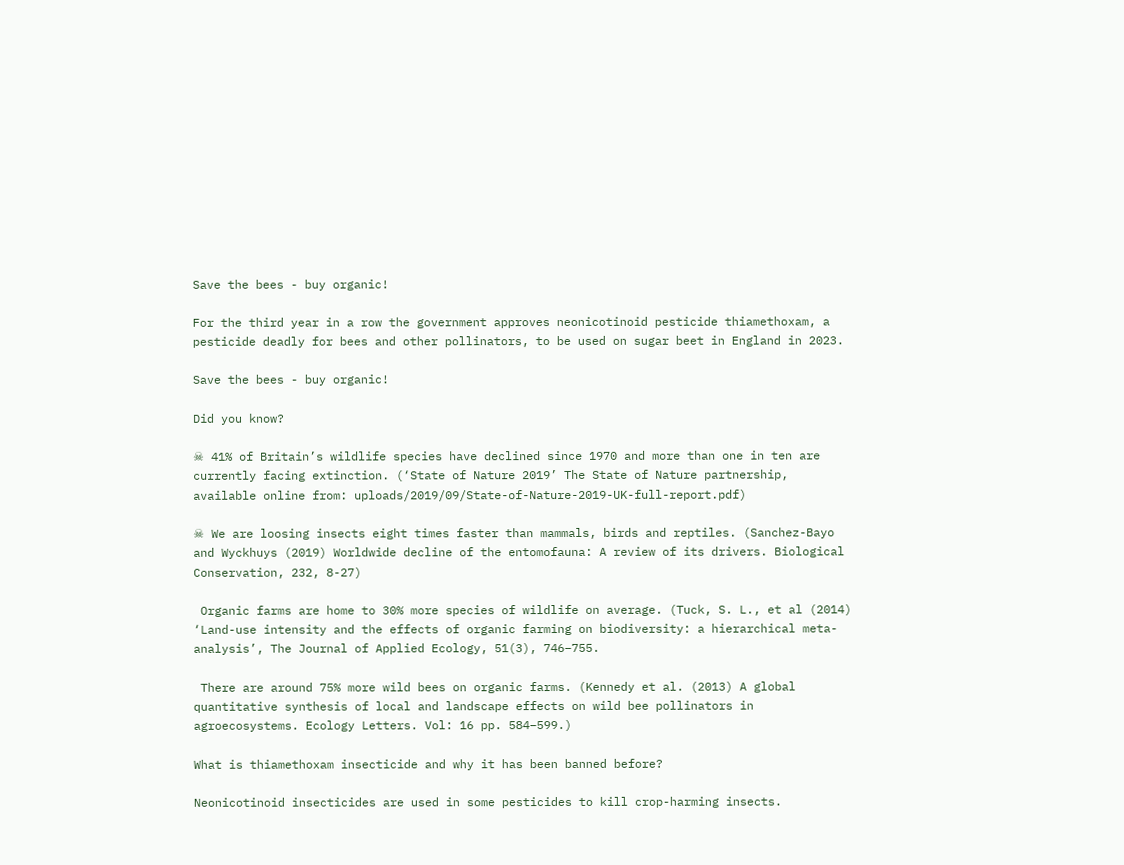Save the bees - buy organic!

For the third year in a row the government approves neonicotinoid pesticide thiamethoxam, a pesticide deadly for bees and other pollinators, to be used on sugar beet in England in 2023.

Save the bees - buy organic!

Did you know?

☠ 41% of Britain’s wildlife species have declined since 1970 and more than one in ten are currently facing extinction. (‘State of Nature 2019’ The State of Nature partnership, available online from: uploads/2019/09/State-of-Nature-2019-UK-full-report.pdf)

☠ We are loosing insects eight times faster than mammals, birds and reptiles. (Sanchez-Bayo and Wyckhuys (2019) Worldwide decline of the entomofauna: A review of its drivers. Biological Conservation, 232, 8-27)

 Organic farms are home to 30% more species of wildlife on average. (Tuck, S. L., et al (2014) ‘Land-use intensity and the effects of organic farming on biodiversity: a hierarchical meta- analysis’, The Journal of Applied Ecology, 51(3), 746–755.

 There are around 75% more wild bees on organic farms. (Kennedy et al. (2013) A global quantitative synthesis of local and landscape effects on wild bee pollinators in agroecosystems. Ecology Letters. Vol: 16 pp. 584–599.)

What is thiamethoxam insecticide and why it has been banned before?

Neonicotinoid insecticides are used in some pesticides to kill crop-harming insects.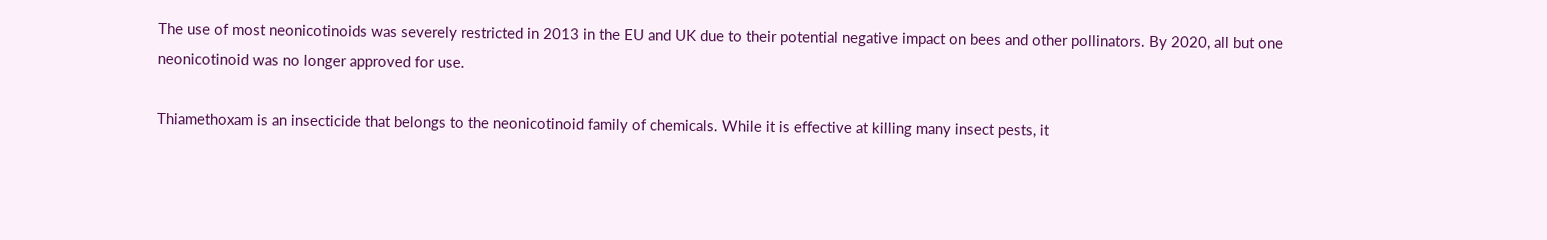The use of most neonicotinoids was severely restricted in 2013 in the EU and UK due to their potential negative impact on bees and other pollinators. By 2020, all but one neonicotinoid was no longer approved for use.

Thiamethoxam is an insecticide that belongs to the neonicotinoid family of chemicals. While it is effective at killing many insect pests, it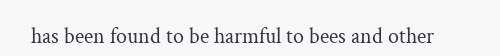has been found to be harmful to bees and other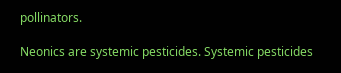pollinators.

Neonics are systemic pesticides. Systemic pesticides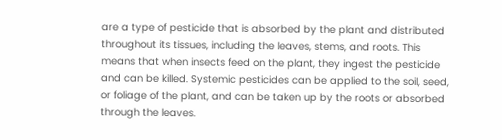are a type of pesticide that is absorbed by the plant and distributed throughout its tissues, including the leaves, stems, and roots. This means that when insects feed on the plant, they ingest the pesticide and can be killed. Systemic pesticides can be applied to the soil, seed, or foliage of the plant, and can be taken up by the roots or absorbed through the leaves.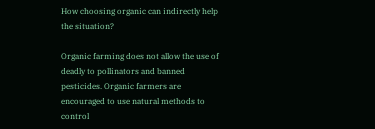How choosing organic can indirectly help the situation?

Organic farming does not allow the use of deadly to pollinators and banned pesticides. Organic farmers are encouraged to use natural methods to control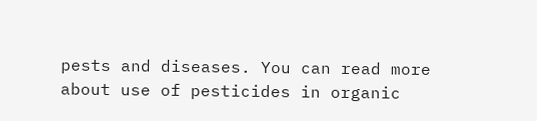pests and diseases. You can read more about use of pesticides in organic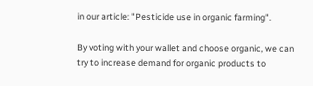in our article: "Pesticide use in organic farming".

By voting with your wallet and choose organic, we can try to increase demand for organic products to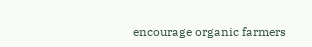encourage organic farmers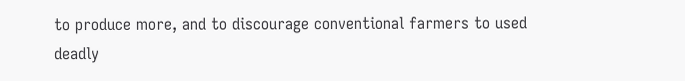to produce more, and to discourage conventional farmers to used deadly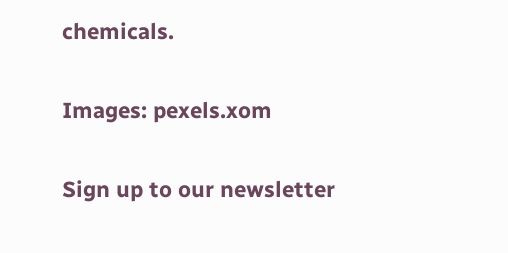chemicals.

Images: pexels.xom

Sign up to our newsletter